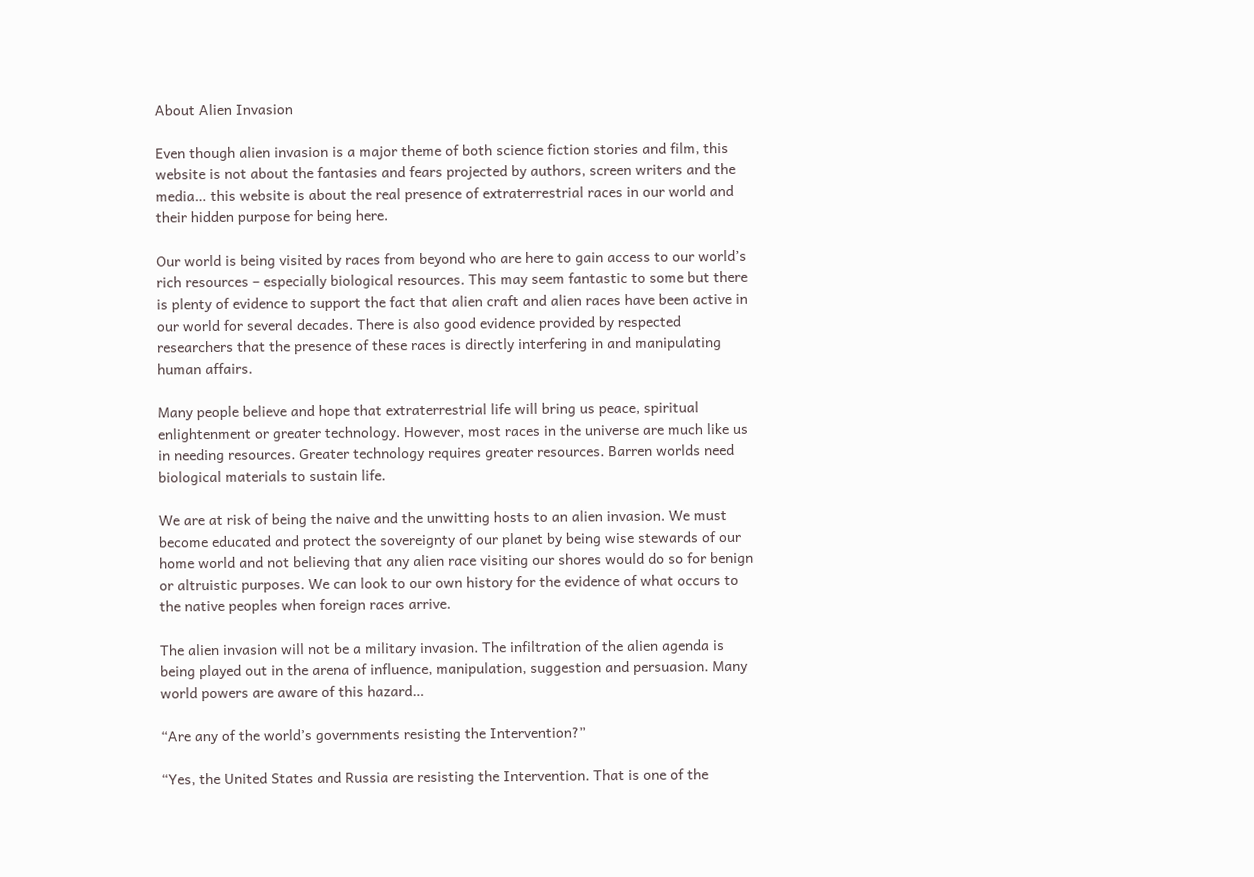About Alien Invasion

Even though alien invasion is a major theme of both science fiction stories and film, this website is not about the fantasies and fears projected by authors, screen writers and the media… this website is about the real presence of extraterrestrial races in our world and their hidden purpose for being here.

Our world is being visited by races from beyond who are here to gain access to our world’s rich resources – especially biological resources. This may seem fantastic to some but there is plenty of evidence to support the fact that alien craft and alien races have been active in our world for several decades. There is also good evidence provided by respected researchers that the presence of these races is directly interfering in and manipulating human affairs.

Many people believe and hope that extraterrestrial life will bring us peace, spiritual enlightenment or greater technology. However, most races in the universe are much like us in needing resources. Greater technology requires greater resources. Barren worlds need biological materials to sustain life.

We are at risk of being the naive and the unwitting hosts to an alien invasion. We must become educated and protect the sovereignty of our planet by being wise stewards of our home world and not believing that any alien race visiting our shores would do so for benign or altruistic purposes. We can look to our own history for the evidence of what occurs to the native peoples when foreign races arrive.

The alien invasion will not be a military invasion. The infiltration of the alien agenda is being played out in the arena of influence, manipulation, suggestion and persuasion. Many world powers are aware of this hazard…

“Are any of the world’s governments resisting the Intervention?”

“Yes, the United States and Russia are resisting the Intervention. That is one of the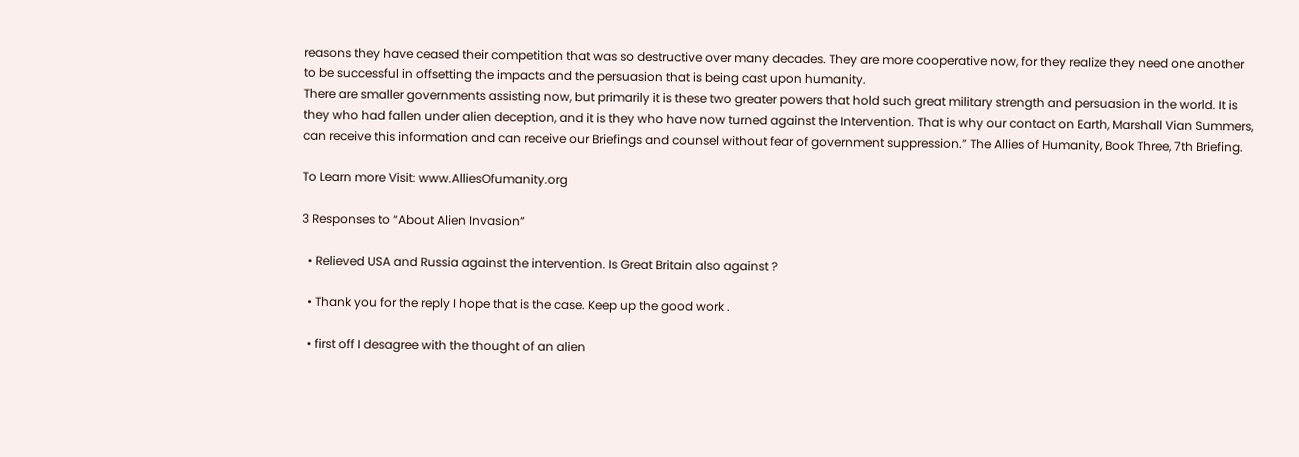reasons they have ceased their competition that was so destructive over many decades. They are more cooperative now, for they realize they need one another to be successful in offsetting the impacts and the persuasion that is being cast upon humanity.
There are smaller governments assisting now, but primarily it is these two greater powers that hold such great military strength and persuasion in the world. It is they who had fallen under alien deception, and it is they who have now turned against the Intervention. That is why our contact on Earth, Marshall Vian Summers, can receive this information and can receive our Briefings and counsel without fear of government suppression.” The Allies of Humanity, Book Three, 7th Briefing.

To Learn more Visit: www.AlliesOfumanity.org

3 Responses to “About Alien Invasion”

  • Relieved USA and Russia against the intervention. Is Great Britain also against ?

  • Thank you for the reply I hope that is the case. Keep up the good work .

  • first off I desagree with the thought of an alien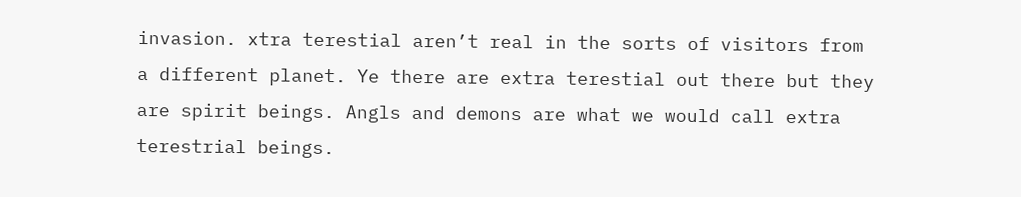invasion. xtra terestial aren’t real in the sorts of visitors from a different planet. Ye there are extra terestial out there but they are spirit beings. Angls and demons are what we would call extra terestrial beings.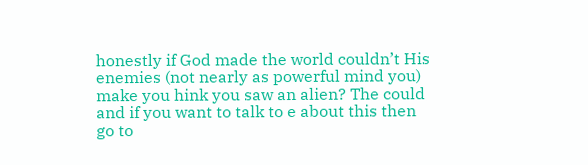honestly if God made the world couldn’t His enemies (not nearly as powerful mind you) make you hink you saw an alien? The could and if you want to talk to e about this then go to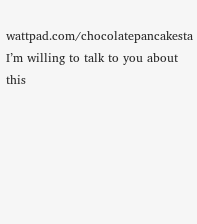wattpad.com/chocolatepancakesta I’m willing to talk to you about this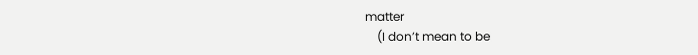matter
    (I don’t mean to be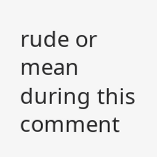rude or mean during this comment